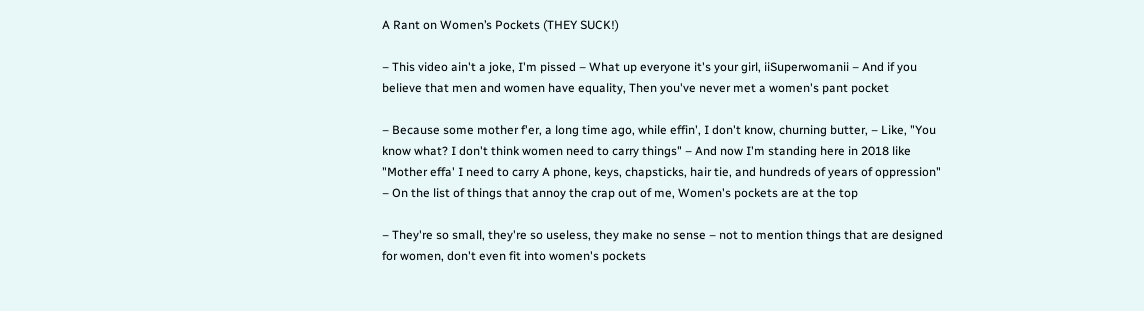A Rant on Women’s Pockets (THEY SUCK!)

– This video ain't a joke, I'm pissed – What up everyone it's your girl, iiSuperwomanii – And if you believe that men and women have equality, Then you've never met a women's pant pocket

– Because some mother f'er, a long time ago, while effin', I don't know, churning butter, – Like, "You know what? I don't think women need to carry things" – And now I'm standing here in 2018 like "Mother effa' I need to carry A phone, keys, chapsticks, hair tie, and hundreds of years of oppression" – On the list of things that annoy the crap out of me, Women's pockets are at the top

– They're so small, they're so useless, they make no sense – not to mention things that are designed for women, don't even fit into women's pockets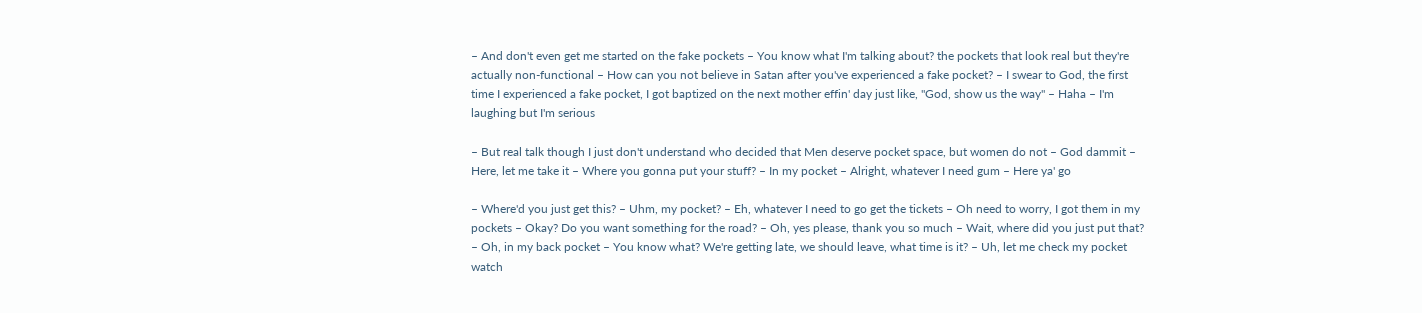– And don't even get me started on the fake pockets – You know what I'm talking about? the pockets that look real but they're actually non-functional – How can you not believe in Satan after you've experienced a fake pocket? – I swear to God, the first time I experienced a fake pocket, I got baptized on the next mother effin' day just like, "God, show us the way" – Haha – I'm laughing but I'm serious

– But real talk though I just don't understand who decided that Men deserve pocket space, but women do not – God dammit – Here, let me take it – Where you gonna put your stuff? – In my pocket – Alright, whatever I need gum – Here ya' go

– Where'd you just get this? – Uhm, my pocket? – Eh, whatever I need to go get the tickets – Oh need to worry, I got them in my pockets – Okay? Do you want something for the road? – Oh, yes please, thank you so much – Wait, where did you just put that? – Oh, in my back pocket – You know what? We're getting late, we should leave, what time is it? – Uh, let me check my pocket watch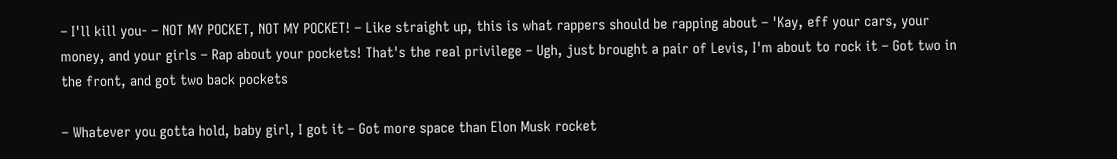– I'll kill you- – NOT MY POCKET, NOT MY POCKET! – Like straight up, this is what rappers should be rapping about – 'Kay, eff your cars, your money, and your girls – Rap about your pockets! That's the real privilege – Ugh, just brought a pair of Levis, I'm about to rock it – Got two in the front, and got two back pockets

– Whatever you gotta hold, baby girl, I got it – Got more space than Elon Musk rocket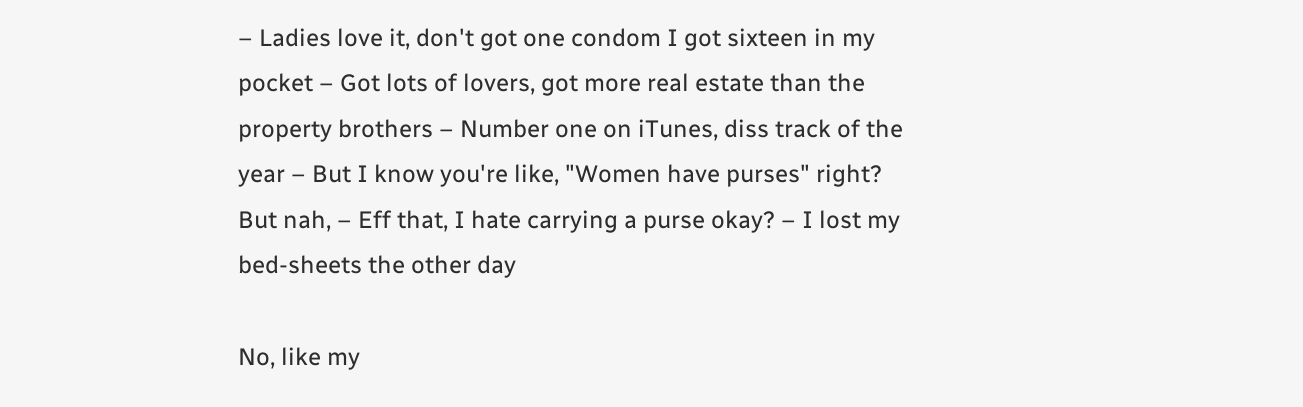– Ladies love it, don't got one condom I got sixteen in my pocket – Got lots of lovers, got more real estate than the property brothers – Number one on iTunes, diss track of the year – But I know you're like, "Women have purses" right? But nah, – Eff that, I hate carrying a purse okay? – I lost my bed-sheets the other day

No, like my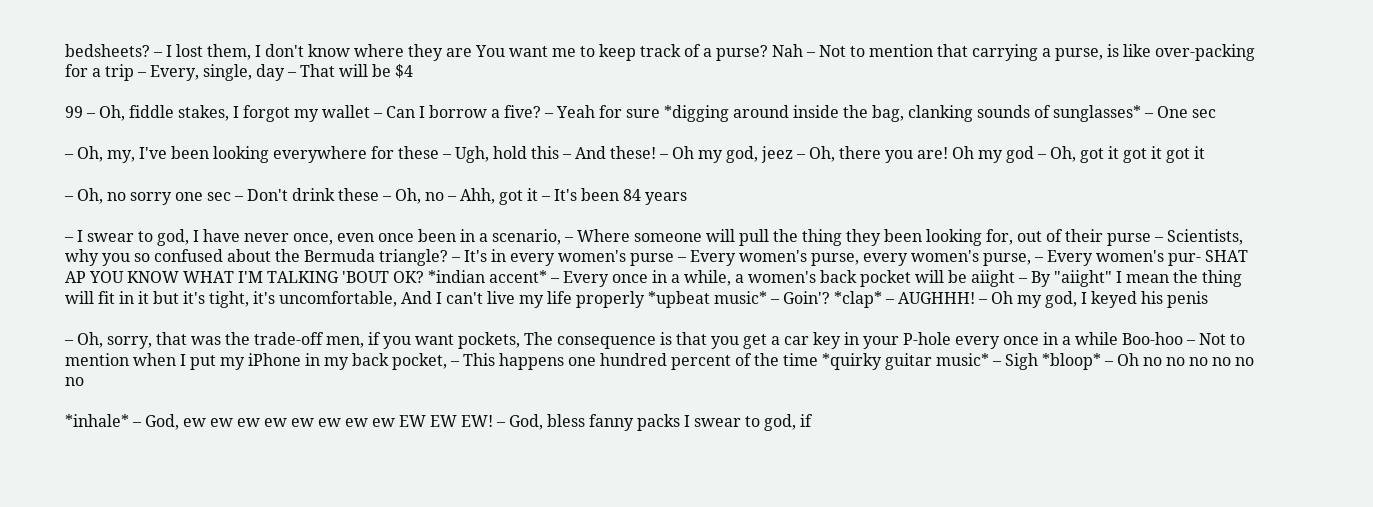bedsheets? – I lost them, I don't know where they are You want me to keep track of a purse? Nah – Not to mention that carrying a purse, is like over-packing for a trip – Every, single, day – That will be $4

99 – Oh, fiddle stakes, I forgot my wallet – Can I borrow a five? – Yeah for sure *digging around inside the bag, clanking sounds of sunglasses* – One sec

– Oh, my, I've been looking everywhere for these – Ugh, hold this – And these! – Oh my god, jeez – Oh, there you are! Oh my god – Oh, got it got it got it

– Oh, no sorry one sec – Don't drink these – Oh, no – Ahh, got it – It's been 84 years

– I swear to god, I have never once, even once been in a scenario, – Where someone will pull the thing they been looking for, out of their purse – Scientists, why you so confused about the Bermuda triangle? – It's in every women's purse – Every women's purse, every women's purse, – Every women's pur- SHAT AP YOU KNOW WHAT I'M TALKING 'BOUT OK? *indian accent* – Every once in a while, a women's back pocket will be aiight – By "aiight" I mean the thing will fit in it but it's tight, it's uncomfortable, And I can't live my life properly *upbeat music* – Goin'? *clap* – AUGHHH! – Oh my god, I keyed his penis

– Oh, sorry, that was the trade-off men, if you want pockets, The consequence is that you get a car key in your P-hole every once in a while Boo-hoo – Not to mention when I put my iPhone in my back pocket, – This happens one hundred percent of the time *quirky guitar music* – Sigh *bloop* – Oh no no no no no no

*inhale* – God, ew ew ew ew ew ew ew ew EW EW EW! – God, bless fanny packs I swear to god, if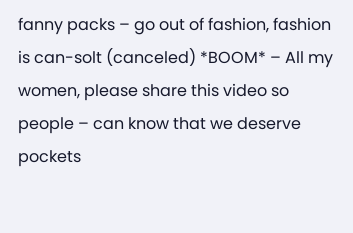fanny packs – go out of fashion, fashion is can-solt (canceled) *BOOM* – All my women, please share this video so people – can know that we deserve pockets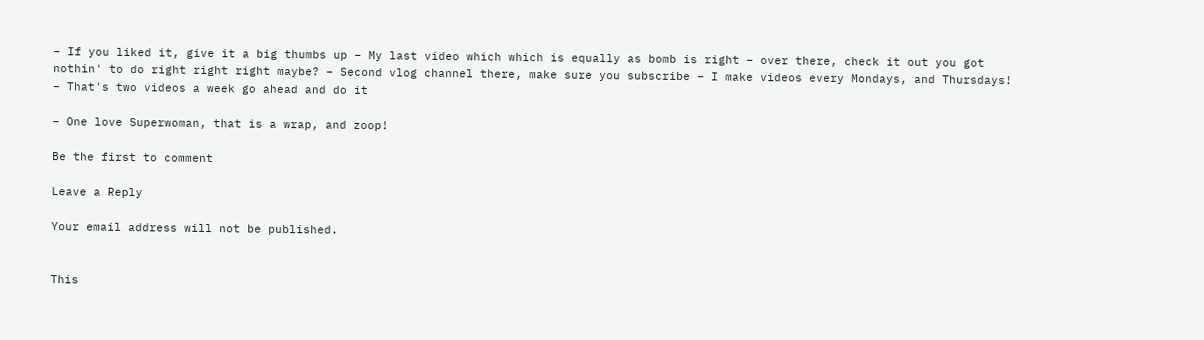– If you liked it, give it a big thumbs up – My last video which which is equally as bomb is right – over there, check it out you got nothin' to do right right right maybe? – Second vlog channel there, make sure you subscribe – I make videos every Mondays, and Thursdays! – That's two videos a week go ahead and do it

– One love Superwoman, that is a wrap, and zoop!

Be the first to comment

Leave a Reply

Your email address will not be published.


This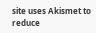site uses Akismet to reduce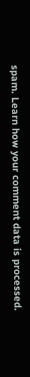spam. Learn how your comment data is processed.